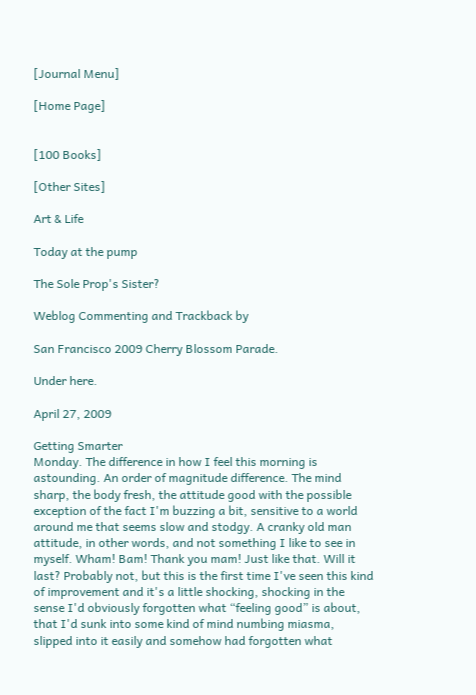[Journal Menu]

[Home Page]


[100 Books]

[Other Sites]

Art & Life

Today at the pump

The Sole Prop's Sister?

Weblog Commenting and Trackback by

San Francisco 2009 Cherry Blossom Parade.

Under here.

April 27, 2009

Getting Smarter
Monday. The difference in how I feel this morning is astounding. An order of magnitude difference. The mind sharp, the body fresh, the attitude good with the possible exception of the fact I'm buzzing a bit, sensitive to a world around me that seems slow and stodgy. A cranky old man attitude, in other words, and not something I like to see in myself. Wham! Bam! Thank you mam! Just like that. Will it last? Probably not, but this is the first time I've seen this kind of improvement and it's a little shocking, shocking in the sense I'd obviously forgotten what “feeling good” is about, that I'd sunk into some kind of mind numbing miasma, slipped into it easily and somehow had forgotten what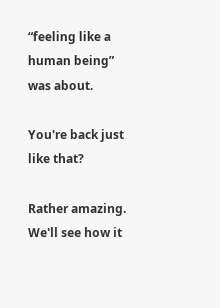“feeling like a human being” was about.

You're back just like that?

Rather amazing. We'll see how it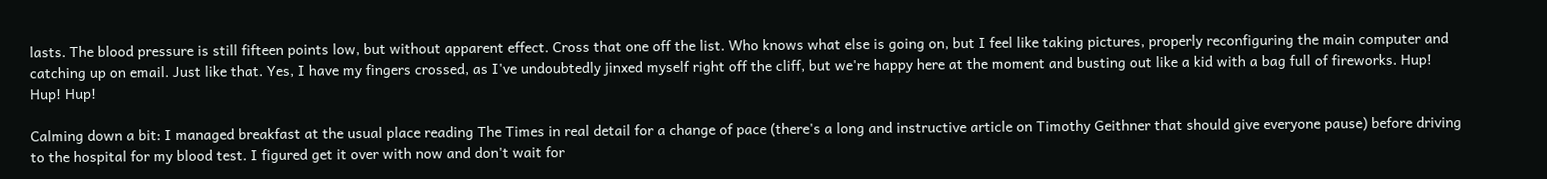lasts. The blood pressure is still fifteen points low, but without apparent effect. Cross that one off the list. Who knows what else is going on, but I feel like taking pictures, properly reconfiguring the main computer and catching up on email. Just like that. Yes, I have my fingers crossed, as I've undoubtedly jinxed myself right off the cliff, but we're happy here at the moment and busting out like a kid with a bag full of fireworks. Hup! Hup! Hup!

Calming down a bit: I managed breakfast at the usual place reading The Times in real detail for a change of pace (there's a long and instructive article on Timothy Geithner that should give everyone pause) before driving to the hospital for my blood test. I figured get it over with now and don't wait for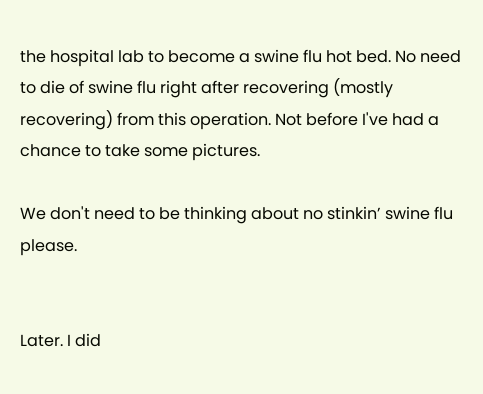the hospital lab to become a swine flu hot bed. No need to die of swine flu right after recovering (mostly recovering) from this operation. Not before I've had a chance to take some pictures.

We don't need to be thinking about no stinkin’ swine flu please.


Later. I did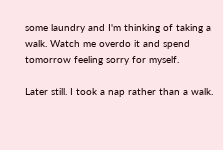some laundry and I'm thinking of taking a walk. Watch me overdo it and spend tomorrow feeling sorry for myself.

Later still. I took a nap rather than a walk.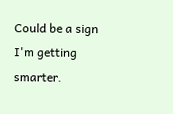Could be a sign I'm getting smarter.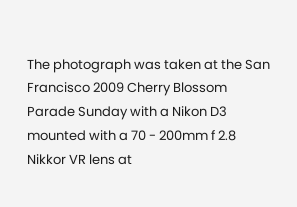The photograph was taken at the San Francisco 2009 Cherry Blossom Parade Sunday with a Nikon D3 mounted with a 70 - 200mm f 2.8 Nikkor VR lens at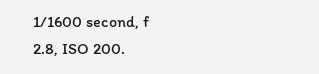1/1600 second, f 2.8, ISO 200.